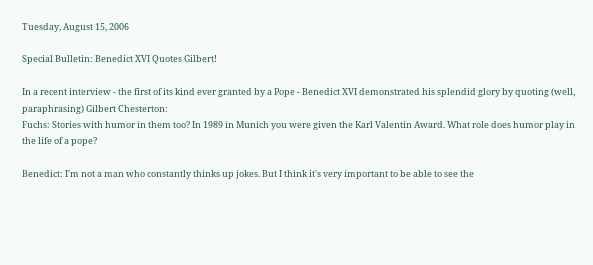Tuesday, August 15, 2006

Special Bulletin: Benedict XVI Quotes Gilbert!

In a recent interview - the first of its kind ever granted by a Pope - Benedict XVI demonstrated his splendid glory by quoting (well, paraphrasing) Gilbert Chesterton:
Fuchs: Stories with humor in them too? In 1989 in Munich you were given the Karl Valentin Award. What role does humor play in the life of a pope?

Benedict: I'm not a man who constantly thinks up jokes. But I think it's very important to be able to see the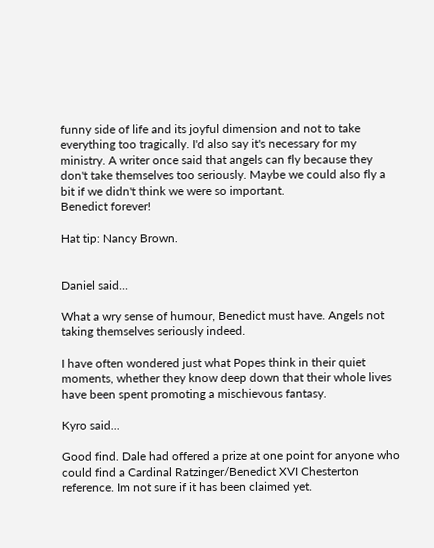funny side of life and its joyful dimension and not to take everything too tragically. I'd also say it's necessary for my ministry. A writer once said that angels can fly because they don't take themselves too seriously. Maybe we could also fly a bit if we didn't think we were so important.
Benedict forever!

Hat tip: Nancy Brown.


Daniel said...

What a wry sense of humour, Benedict must have. Angels not taking themselves seriously indeed.

I have often wondered just what Popes think in their quiet moments, whether they know deep down that their whole lives have been spent promoting a mischievous fantasy.

Kyro said...

Good find. Dale had offered a prize at one point for anyone who could find a Cardinal Ratzinger/Benedict XVI Chesterton reference. Im not sure if it has been claimed yet.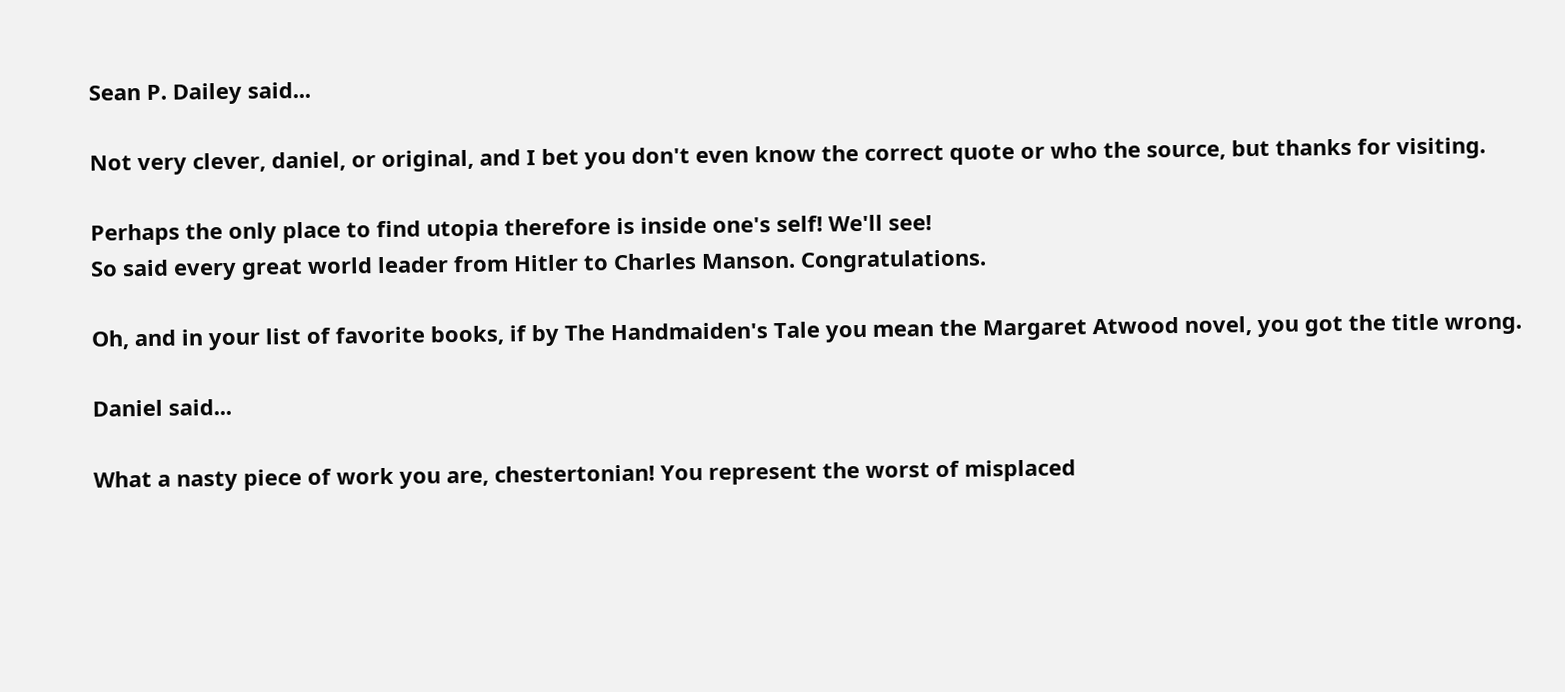Sean P. Dailey said...

Not very clever, daniel, or original, and I bet you don't even know the correct quote or who the source, but thanks for visiting.

Perhaps the only place to find utopia therefore is inside one's self! We'll see!
So said every great world leader from Hitler to Charles Manson. Congratulations.

Oh, and in your list of favorite books, if by The Handmaiden's Tale you mean the Margaret Atwood novel, you got the title wrong.

Daniel said...

What a nasty piece of work you are, chestertonian! You represent the worst of misplaced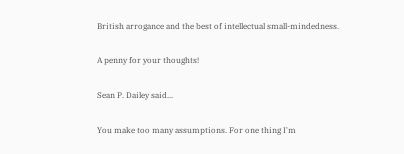British arrogance and the best of intellectual small-mindedness.

A penny for your thoughts!

Sean P. Dailey said...

You make too many assumptions. For one thing I'm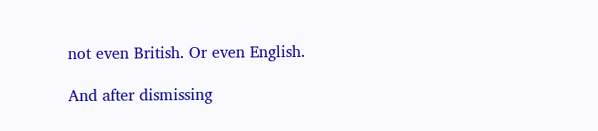not even British. Or even English.

And after dismissing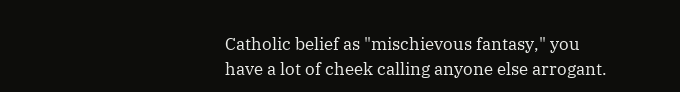Catholic belief as "mischievous fantasy," you have a lot of cheek calling anyone else arrogant.